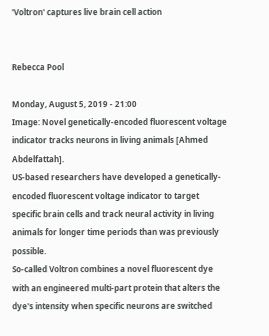'Voltron' captures live brain cell action


Rebecca Pool

Monday, August 5, 2019 - 21:00
Image: Novel genetically-encoded fluorescent voltage indicator tracks neurons in living animals [Ahmed Abdelfattah].
US-based researchers have developed a genetically-encoded fluorescent voltage indicator to target specific brain cells and track neural activity in living animals for longer time periods than was previously possible.
So-called Voltron combines a novel fluorescent dye with an engineered multi-part protein that alters the dye's intensity when specific neurons are switched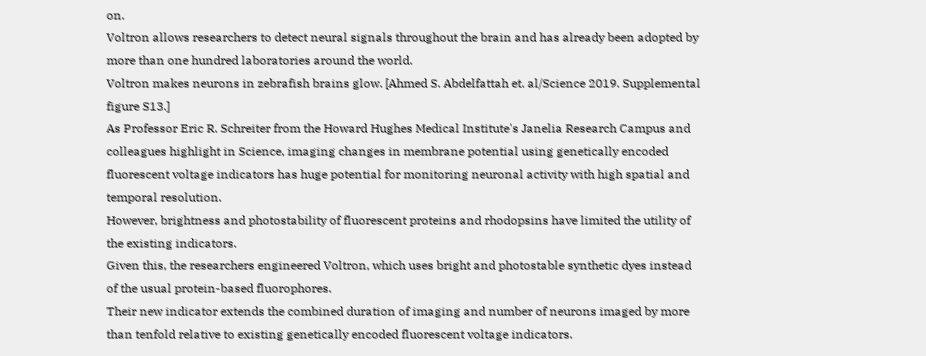on.
Voltron allows researchers to detect neural signals throughout the brain and has already been adopted by more than one hundred laboratories around the world.
Voltron makes neurons in zebrafish brains glow. [Ahmed S. Abdelfattah et. al/Science 2019. Supplemental figure S13.]
As Professor Eric R. Schreiter from the Howard Hughes Medical Institute's Janelia Research Campus and colleagues highlight in Science, imaging changes in membrane potential using genetically encoded fluorescent voltage indicators has huge potential for monitoring neuronal activity with high spatial and temporal resolution.
However, brightness and photostability of fluorescent proteins and rhodopsins have limited the utility of the existing indicators.
Given this, the researchers engineered Voltron, which uses bright and photostable synthetic dyes instead of the usual protein-based fluorophores.
Their new indicator extends the combined duration of imaging and number of neurons imaged by more than tenfold relative to existing genetically encoded fluorescent voltage indicators.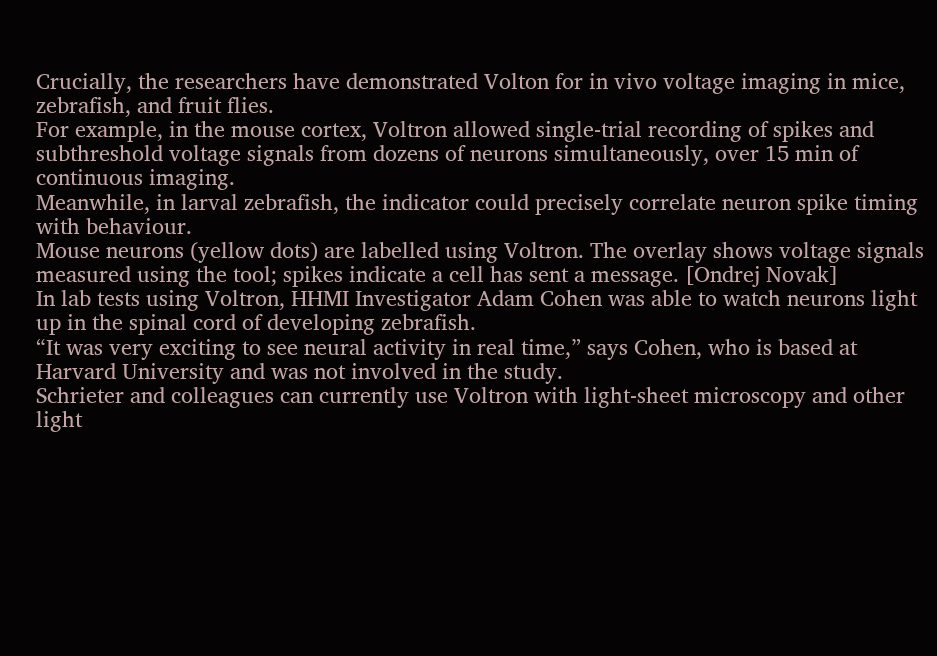Crucially, the researchers have demonstrated Volton for in vivo voltage imaging in mice, zebrafish, and fruit flies.
For example, in the mouse cortex, Voltron allowed single-trial recording of spikes and subthreshold voltage signals from dozens of neurons simultaneously, over 15 min of continuous imaging.
Meanwhile, in larval zebrafish, the indicator could precisely correlate neuron spike timing with behaviour.
Mouse neurons (yellow dots) are labelled using Voltron. The overlay shows voltage signals measured using the tool; spikes indicate a cell has sent a message. [Ondrej Novak]
In lab tests using Voltron, HHMI Investigator Adam Cohen was able to watch neurons light up in the spinal cord of developing zebrafish.
“It was very exciting to see neural activity in real time,” says Cohen, who is based at Harvard University and was not involved in the study.
Schrieter and colleagues can currently use Voltron with light-sheet microscopy and other light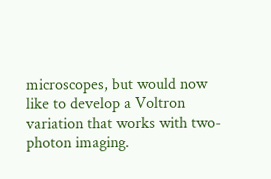microscopes, but would now like to develop a Voltron variation that works with two-photon imaging.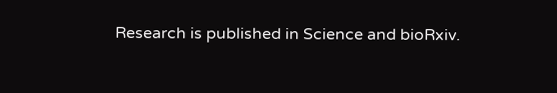Research is published in Science and bioRxiv.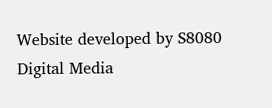Website developed by S8080 Digital Media